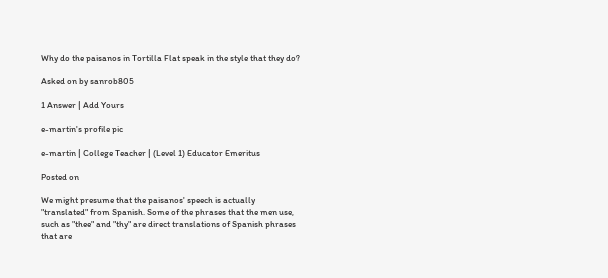Why do the paisanos in Tortilla Flat speak in the style that they do?

Asked on by sanrob805

1 Answer | Add Yours

e-martin's profile pic

e-martin | College Teacher | (Level 1) Educator Emeritus

Posted on

We might presume that the paisanos' speech is actually "translated" from Spanish. Some of the phrases that the men use, such as "thee" and "thy" are direct translations of Spanish phrases that are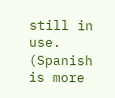still in use. (Spanish is more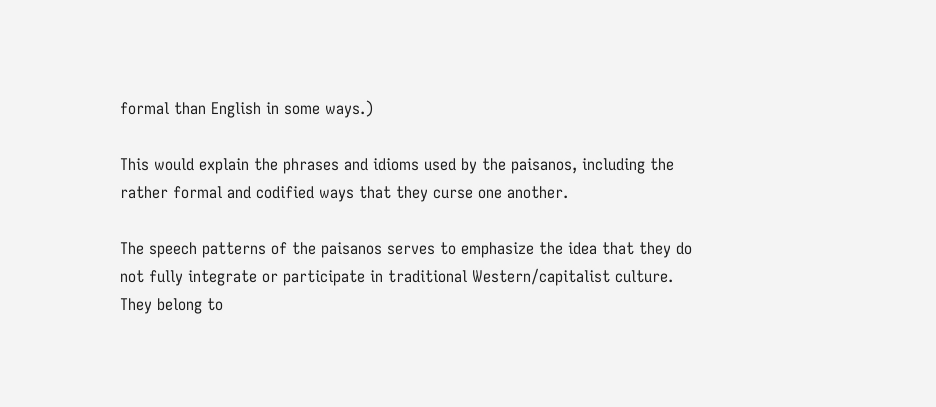formal than English in some ways.)

This would explain the phrases and idioms used by the paisanos, including the rather formal and codified ways that they curse one another.

The speech patterns of the paisanos serves to emphasize the idea that they do not fully integrate or participate in traditional Western/capitalist culture. They belong to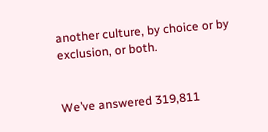another culture, by choice or by exclusion, or both.


We’ve answered 319,811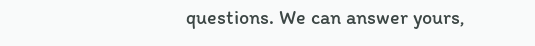questions. We can answer yours,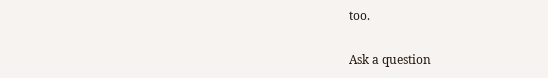too.

Ask a question